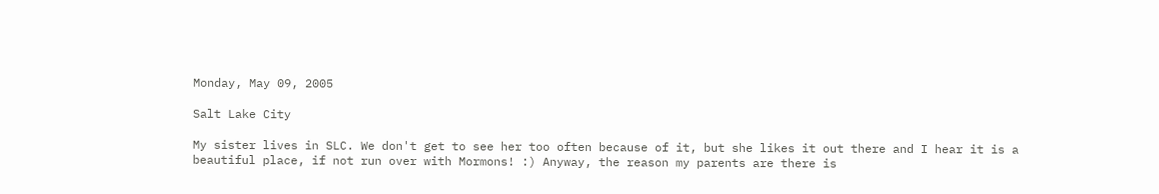Monday, May 09, 2005

Salt Lake City

My sister lives in SLC. We don't get to see her too often because of it, but she likes it out there and I hear it is a beautiful place, if not run over with Mormons! :) Anyway, the reason my parents are there is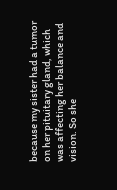because my sister had a tumor on her pituitary gland, which was affecting her balance and vision. So she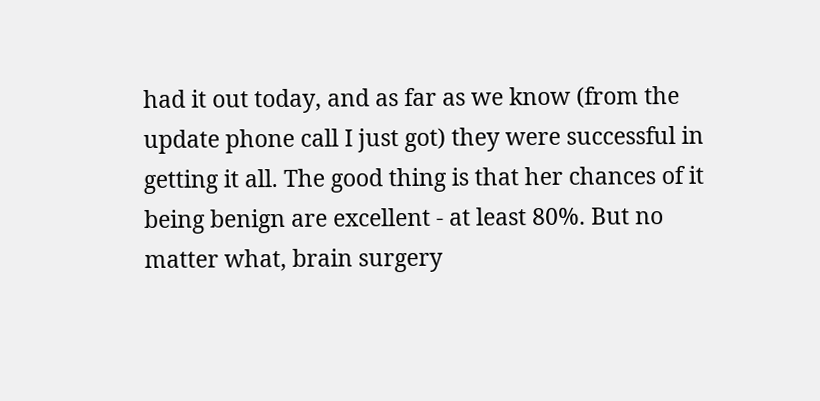had it out today, and as far as we know (from the update phone call I just got) they were successful in getting it all. The good thing is that her chances of it being benign are excellent - at least 80%. But no matter what, brain surgery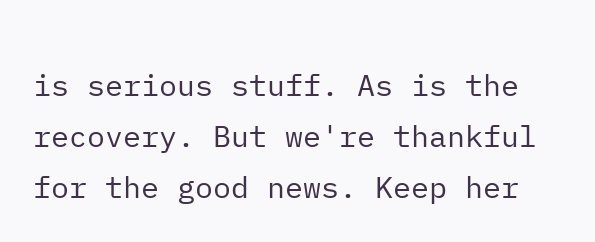is serious stuff. As is the recovery. But we're thankful for the good news. Keep her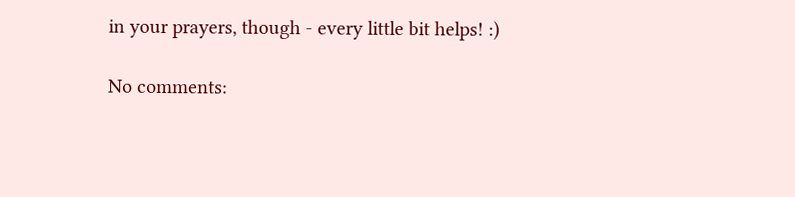in your prayers, though - every little bit helps! :)

No comments: